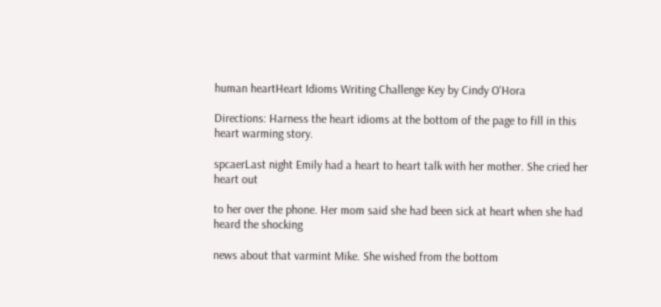human heartHeart Idioms Writing Challenge Key by Cindy O'Hora

Directions: Harness the heart idioms at the bottom of the page to fill in this heart warming story.

spcaerLast night Emily had a heart to heart talk with her mother. She cried her heart out

to her over the phone. Her mom said she had been sick at heart when she had heard the shocking

news about that varmint Mike. She wished from the bottom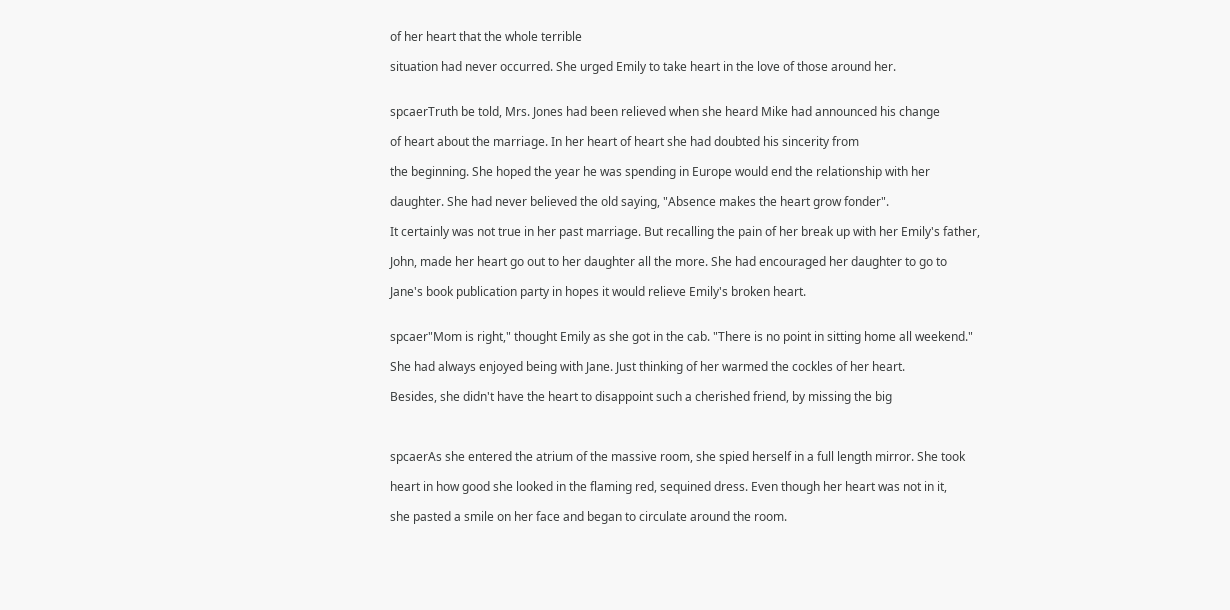of her heart that the whole terrible

situation had never occurred. She urged Emily to take heart in the love of those around her.


spcaerTruth be told, Mrs. Jones had been relieved when she heard Mike had announced his change

of heart about the marriage. In her heart of heart she had doubted his sincerity from

the beginning. She hoped the year he was spending in Europe would end the relationship with her

daughter. She had never believed the old saying, "Absence makes the heart grow fonder".

It certainly was not true in her past marriage. But recalling the pain of her break up with her Emily's father,

John, made her heart go out to her daughter all the more. She had encouraged her daughter to go to

Jane's book publication party in hopes it would relieve Emily's broken heart.


spcaer"Mom is right," thought Emily as she got in the cab. "There is no point in sitting home all weekend."

She had always enjoyed being with Jane. Just thinking of her warmed the cockles of her heart.

Besides, she didn't have the heart to disappoint such a cherished friend, by missing the big



spcaerAs she entered the atrium of the massive room, she spied herself in a full length mirror. She took

heart in how good she looked in the flaming red, sequined dress. Even though her heart was not in it,

she pasted a smile on her face and began to circulate around the room.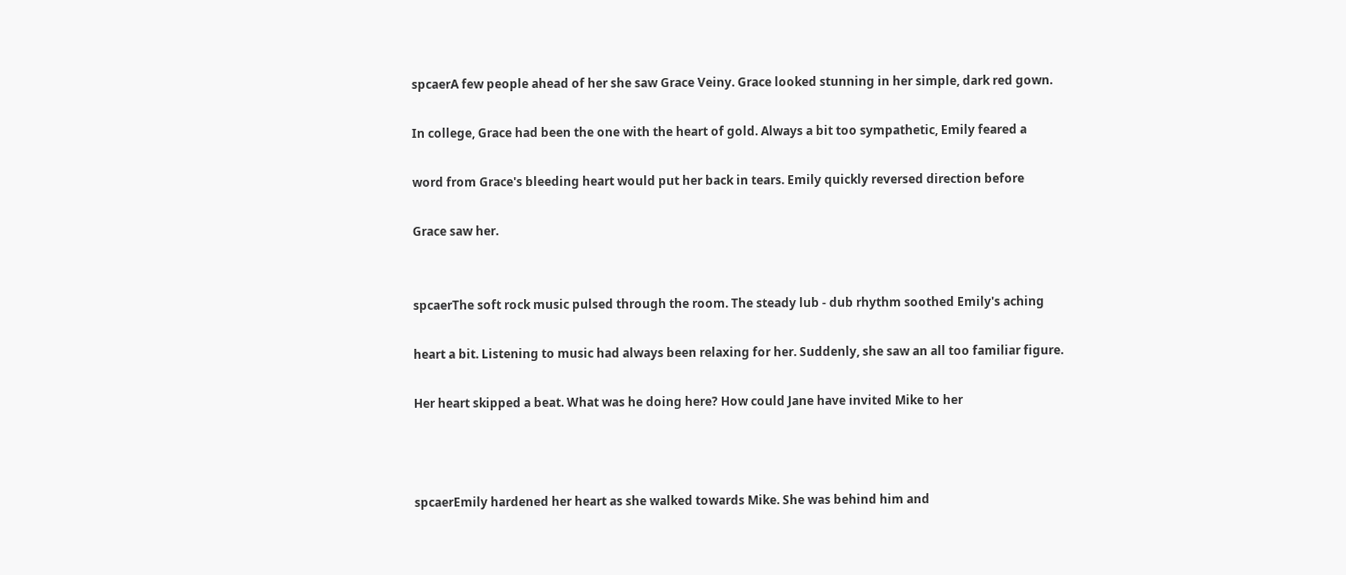spcaerA few people ahead of her she saw Grace Veiny. Grace looked stunning in her simple, dark red gown.

In college, Grace had been the one with the heart of gold. Always a bit too sympathetic, Emily feared a

word from Grace's bleeding heart would put her back in tears. Emily quickly reversed direction before

Grace saw her.


spcaerThe soft rock music pulsed through the room. The steady lub - dub rhythm soothed Emily's aching

heart a bit. Listening to music had always been relaxing for her. Suddenly, she saw an all too familiar figure.

Her heart skipped a beat. What was he doing here? How could Jane have invited Mike to her



spcaerEmily hardened her heart as she walked towards Mike. She was behind him and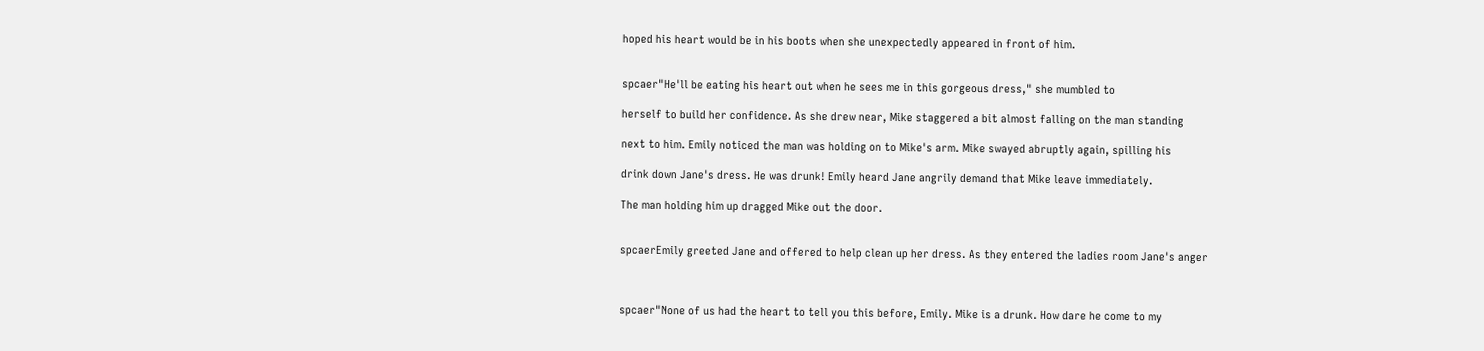hoped his heart would be in his boots when she unexpectedly appeared in front of him.


spcaer"He'll be eating his heart out when he sees me in this gorgeous dress," she mumbled to

herself to build her confidence. As she drew near, Mike staggered a bit almost falling on the man standing

next to him. Emily noticed the man was holding on to Mike's arm. Mike swayed abruptly again, spilling his

drink down Jane's dress. He was drunk! Emily heard Jane angrily demand that Mike leave immediately.

The man holding him up dragged Mike out the door.


spcaerEmily greeted Jane and offered to help clean up her dress. As they entered the ladies room Jane's anger



spcaer"None of us had the heart to tell you this before, Emily. Mike is a drunk. How dare he come to my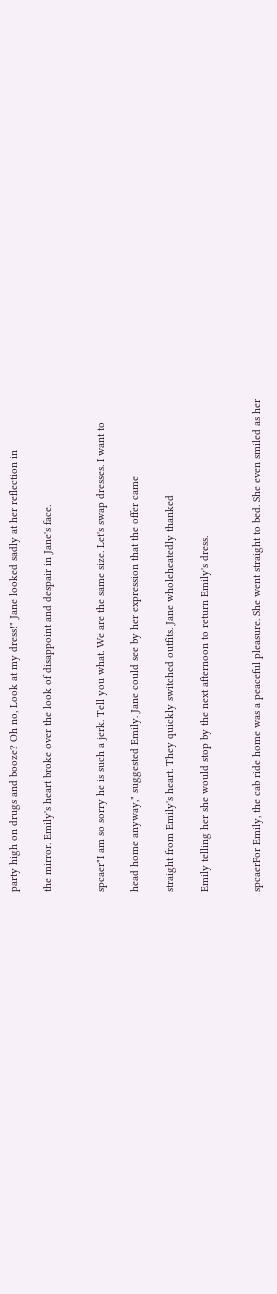party high on drugs and booze? Oh no, Look at my dress!" Jane looked sadly at her reflection in

the mirror. Emily's heart broke over the look of disappoint and despair in Jane's face.


spcaer"I am so sorry he is such a jerk. Tell you what. We are the same size. Let's swap dresses. I want to

head home anyway," suggested Emily. Jane could see by her expression that the offer came

straight from Emily's heart. They quickly switched outfits. Jane wholeheatedly thanked

Emily telling her she would stop by the next afternoon to return Emily's dress.


spcaerFor Emily, the cab ride home was a peaceful pleasure. She went straight to bed. She even smiled as her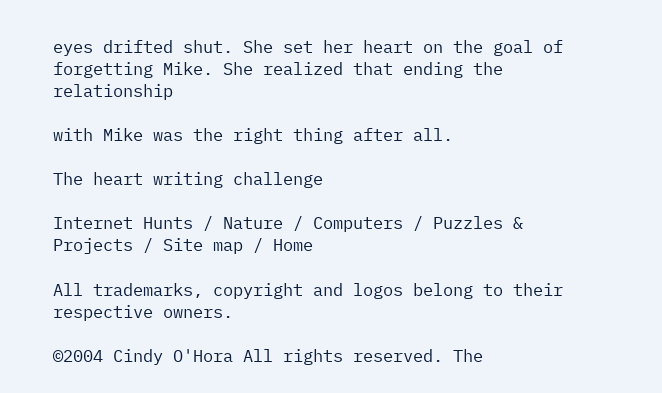eyes drifted shut. She set her heart on the goal of forgetting Mike. She realized that ending the relationship

with Mike was the right thing after all.

The heart writing challenge

Internet Hunts / Nature / Computers / Puzzles & Projects / Site map / Home

All trademarks, copyright and logos belong to their respective owners.

©2004 Cindy O'Hora All rights reserved. The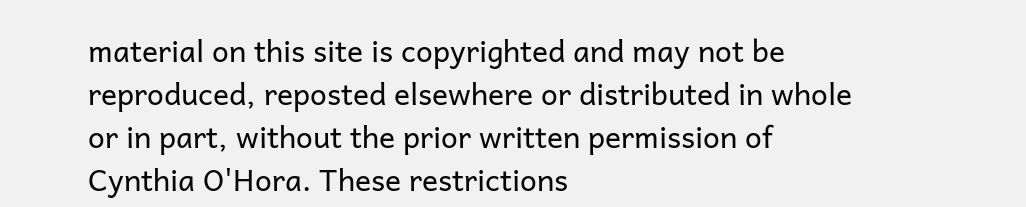material on this site is copyrighted and may not be reproduced, reposted elsewhere or distributed in whole or in part, without the prior written permission of Cynthia O'Hora. These restrictions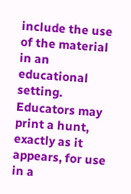include the use of the material in an educational setting. Educators may print a hunt, exactly as it appears, for use in a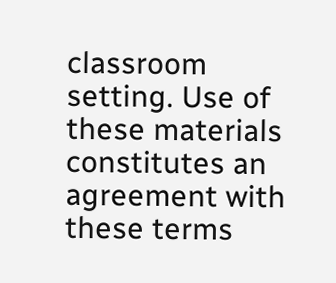classroom setting. Use of these materials constitutes an agreement with these terms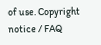of use. Copyright notice / FAQ